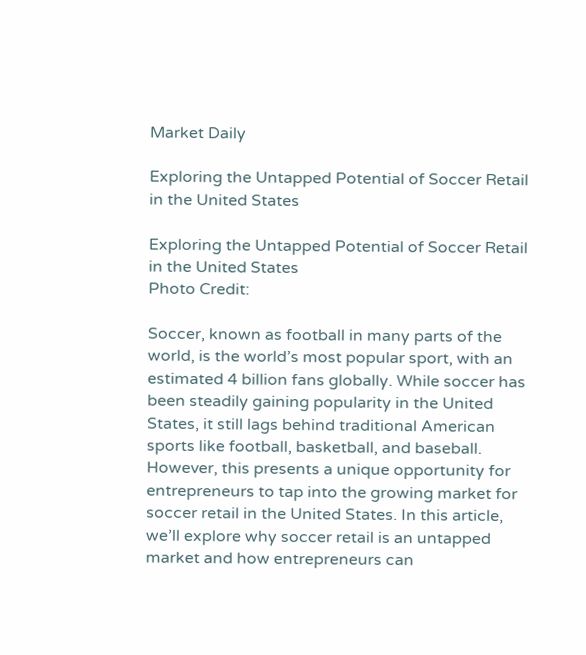Market Daily

Exploring the Untapped Potential of Soccer Retail in the United States

Exploring the Untapped Potential of Soccer Retail in the United States
Photo Credit:

Soccer, known as football in many parts of the world, is the world’s most popular sport, with an estimated 4 billion fans globally. While soccer has been steadily gaining popularity in the United States, it still lags behind traditional American sports like football, basketball, and baseball. However, this presents a unique opportunity for entrepreneurs to tap into the growing market for soccer retail in the United States. In this article, we’ll explore why soccer retail is an untapped market and how entrepreneurs can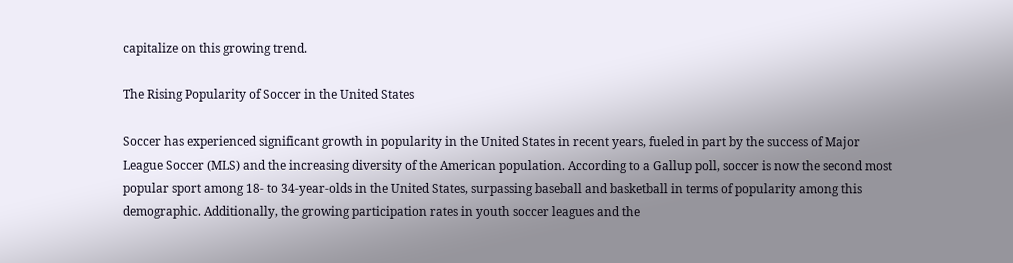capitalize on this growing trend.

The Rising Popularity of Soccer in the United States

Soccer has experienced significant growth in popularity in the United States in recent years, fueled in part by the success of Major League Soccer (MLS) and the increasing diversity of the American population. According to a Gallup poll, soccer is now the second most popular sport among 18- to 34-year-olds in the United States, surpassing baseball and basketball in terms of popularity among this demographic. Additionally, the growing participation rates in youth soccer leagues and the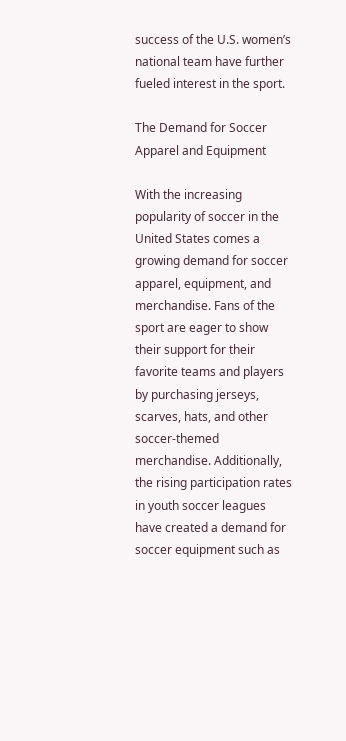success of the U.S. women’s national team have further fueled interest in the sport.

The Demand for Soccer Apparel and Equipment

With the increasing popularity of soccer in the United States comes a growing demand for soccer apparel, equipment, and merchandise. Fans of the sport are eager to show their support for their favorite teams and players by purchasing jerseys, scarves, hats, and other soccer-themed merchandise. Additionally, the rising participation rates in youth soccer leagues have created a demand for soccer equipment such as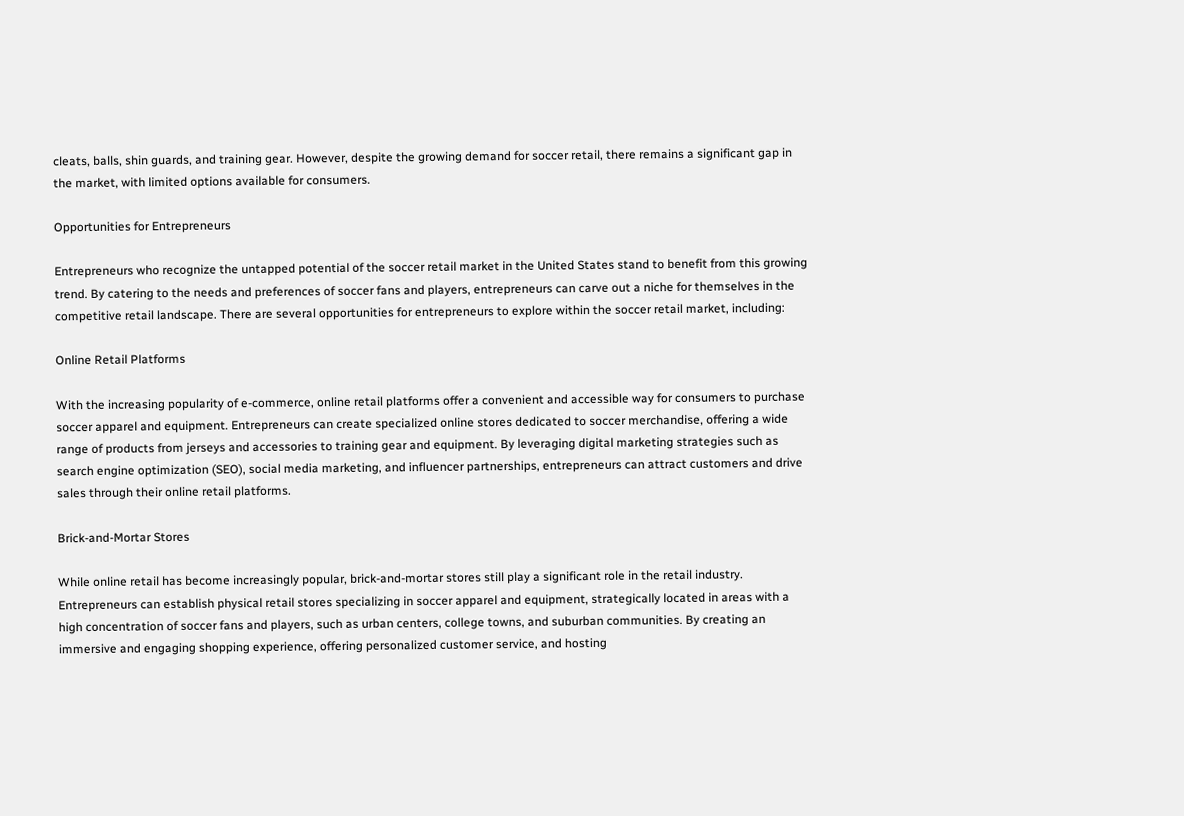cleats, balls, shin guards, and training gear. However, despite the growing demand for soccer retail, there remains a significant gap in the market, with limited options available for consumers.

Opportunities for Entrepreneurs

Entrepreneurs who recognize the untapped potential of the soccer retail market in the United States stand to benefit from this growing trend. By catering to the needs and preferences of soccer fans and players, entrepreneurs can carve out a niche for themselves in the competitive retail landscape. There are several opportunities for entrepreneurs to explore within the soccer retail market, including:

Online Retail Platforms

With the increasing popularity of e-commerce, online retail platforms offer a convenient and accessible way for consumers to purchase soccer apparel and equipment. Entrepreneurs can create specialized online stores dedicated to soccer merchandise, offering a wide range of products from jerseys and accessories to training gear and equipment. By leveraging digital marketing strategies such as search engine optimization (SEO), social media marketing, and influencer partnerships, entrepreneurs can attract customers and drive sales through their online retail platforms.

Brick-and-Mortar Stores

While online retail has become increasingly popular, brick-and-mortar stores still play a significant role in the retail industry. Entrepreneurs can establish physical retail stores specializing in soccer apparel and equipment, strategically located in areas with a high concentration of soccer fans and players, such as urban centers, college towns, and suburban communities. By creating an immersive and engaging shopping experience, offering personalized customer service, and hosting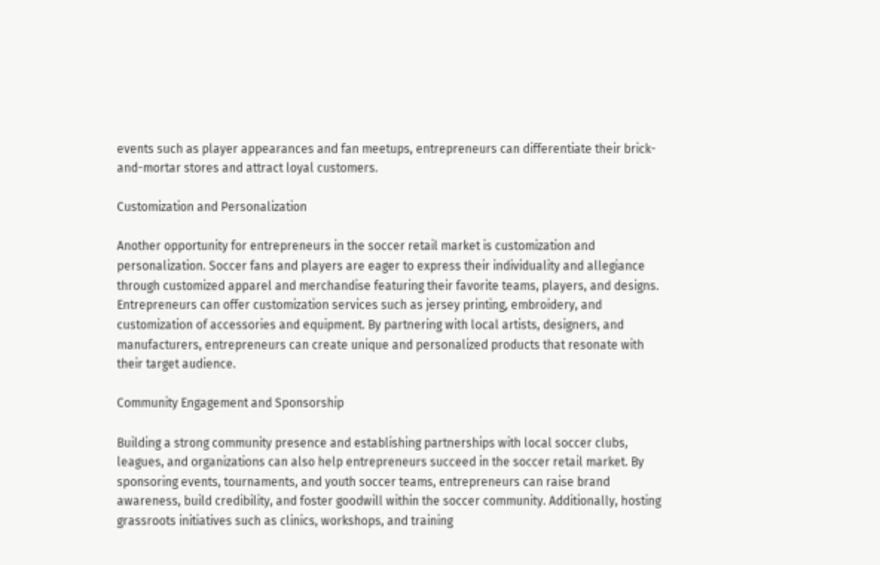events such as player appearances and fan meetups, entrepreneurs can differentiate their brick-and-mortar stores and attract loyal customers.

Customization and Personalization

Another opportunity for entrepreneurs in the soccer retail market is customization and personalization. Soccer fans and players are eager to express their individuality and allegiance through customized apparel and merchandise featuring their favorite teams, players, and designs. Entrepreneurs can offer customization services such as jersey printing, embroidery, and customization of accessories and equipment. By partnering with local artists, designers, and manufacturers, entrepreneurs can create unique and personalized products that resonate with their target audience.

Community Engagement and Sponsorship

Building a strong community presence and establishing partnerships with local soccer clubs, leagues, and organizations can also help entrepreneurs succeed in the soccer retail market. By sponsoring events, tournaments, and youth soccer teams, entrepreneurs can raise brand awareness, build credibility, and foster goodwill within the soccer community. Additionally, hosting grassroots initiatives such as clinics, workshops, and training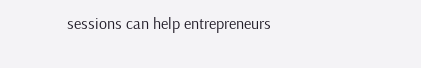sessions can help entrepreneurs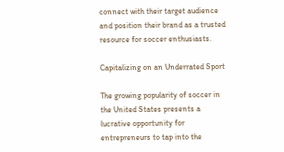connect with their target audience and position their brand as a trusted resource for soccer enthusiasts.

Capitalizing on an Underrated Sport

The growing popularity of soccer in the United States presents a lucrative opportunity for entrepreneurs to tap into the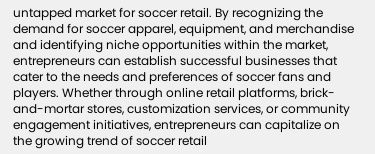untapped market for soccer retail. By recognizing the demand for soccer apparel, equipment, and merchandise and identifying niche opportunities within the market, entrepreneurs can establish successful businesses that cater to the needs and preferences of soccer fans and players. Whether through online retail platforms, brick-and-mortar stores, customization services, or community engagement initiatives, entrepreneurs can capitalize on the growing trend of soccer retail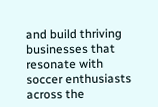and build thriving businesses that resonate with soccer enthusiasts across the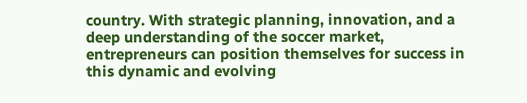country. With strategic planning, innovation, and a deep understanding of the soccer market, entrepreneurs can position themselves for success in this dynamic and evolving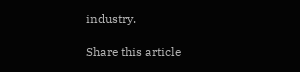industry.

Share this article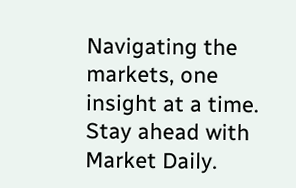Navigating the markets, one insight at a time. Stay ahead with Market Daily.